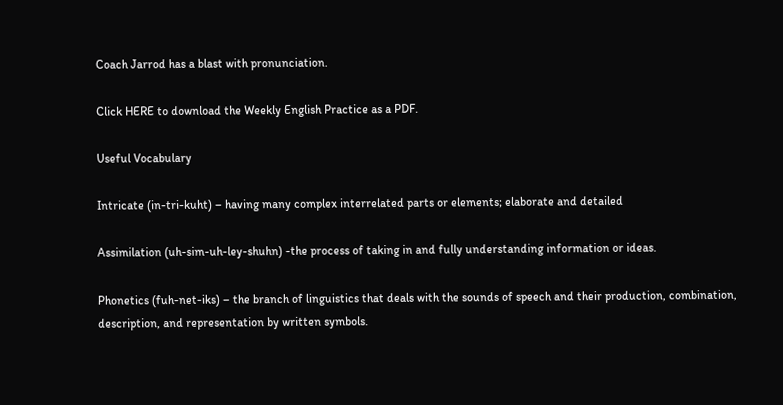Coach Jarrod has a blast with pronunciation.

Click HERE to download the Weekly English Practice as a PDF.

Useful Vocabulary

Intricate (in-tri-kuht) – having many complex interrelated parts or elements; elaborate and detailed

Assimilation (uh-sim-uh-ley-shuhn) -the process of taking in and fully understanding information or ideas.

Phonetics (fuh-net-iks) – the branch of linguistics that deals with the sounds of speech and their production, combination, description, and representation by written symbols.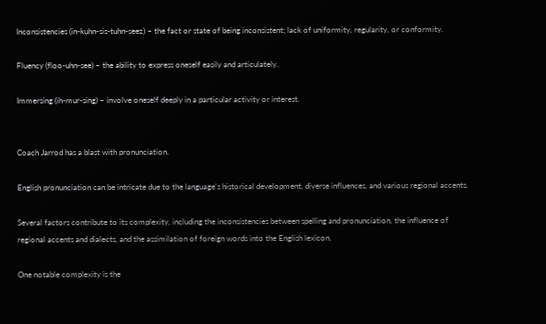Inconsistencies (in-kuhn-sis-tuhn-seez) – the fact or state of being inconsistent; lack of uniformity, regularity, or conformity.

Fluency (floo-uhn-see) – the ability to express oneself easily and articulately.

Immersing (ih-mur-sing) – involve oneself deeply in a particular activity or interest.


Coach Jarrod has a blast with pronunciation.

English pronunciation can be intricate due to the language’s historical development, diverse influences, and various regional accents.

Several factors contribute to its complexity, including the inconsistencies between spelling and pronunciation, the influence of regional accents and dialects, and the assimilation of foreign words into the English lexicon.

One notable complexity is the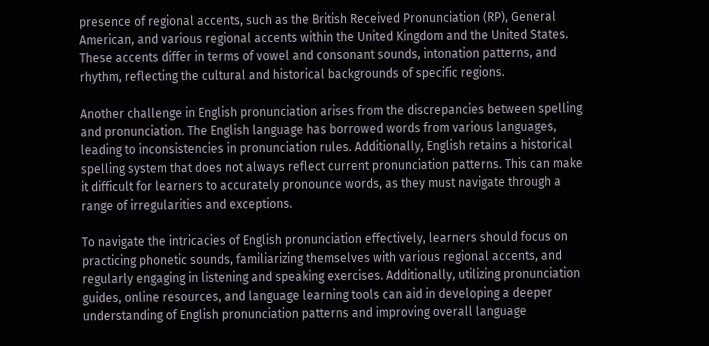presence of regional accents, such as the British Received Pronunciation (RP), General American, and various regional accents within the United Kingdom and the United States. These accents differ in terms of vowel and consonant sounds, intonation patterns, and rhythm, reflecting the cultural and historical backgrounds of specific regions.

Another challenge in English pronunciation arises from the discrepancies between spelling and pronunciation. The English language has borrowed words from various languages, leading to inconsistencies in pronunciation rules. Additionally, English retains a historical spelling system that does not always reflect current pronunciation patterns. This can make it difficult for learners to accurately pronounce words, as they must navigate through a range of irregularities and exceptions.

To navigate the intricacies of English pronunciation effectively, learners should focus on practicing phonetic sounds, familiarizing themselves with various regional accents, and regularly engaging in listening and speaking exercises. Additionally, utilizing pronunciation guides, online resources, and language learning tools can aid in developing a deeper understanding of English pronunciation patterns and improving overall language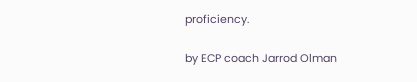proficiency.

by ECP coach Jarrod Olman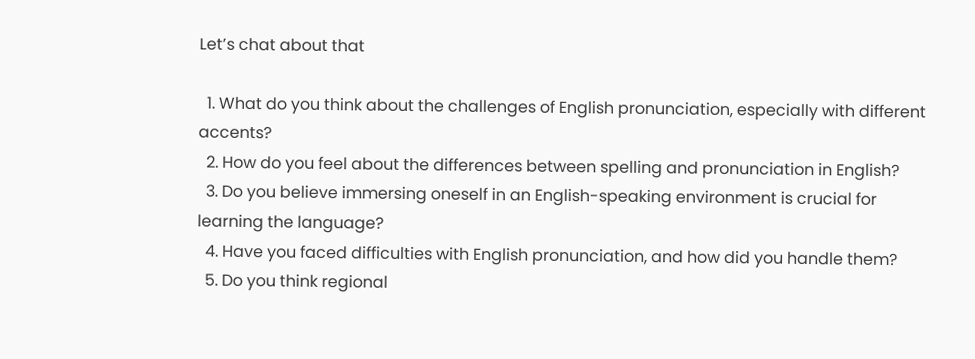Let’s chat about that

  1. What do you think about the challenges of English pronunciation, especially with different accents?
  2. How do you feel about the differences between spelling and pronunciation in English?
  3. Do you believe immersing oneself in an English-speaking environment is crucial for learning the language?
  4. Have you faced difficulties with English pronunciation, and how did you handle them?
  5. Do you think regional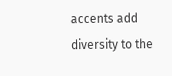accents add diversity to the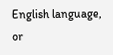English language, or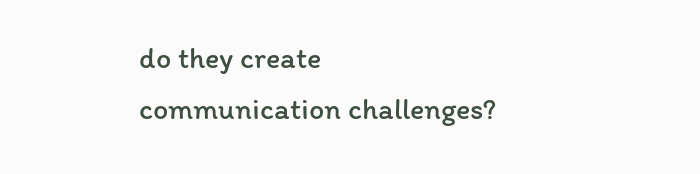do they create communication challenges?